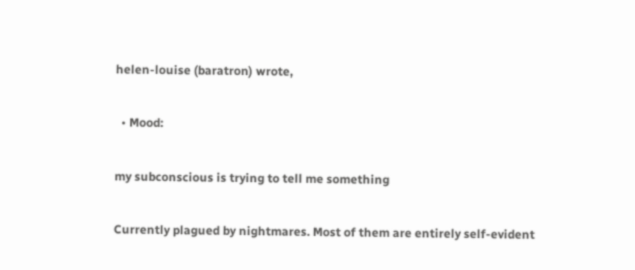helen-louise (baratron) wrote,

  • Mood:

my subconscious is trying to tell me something

Currently plagued by nightmares. Most of them are entirely self-evident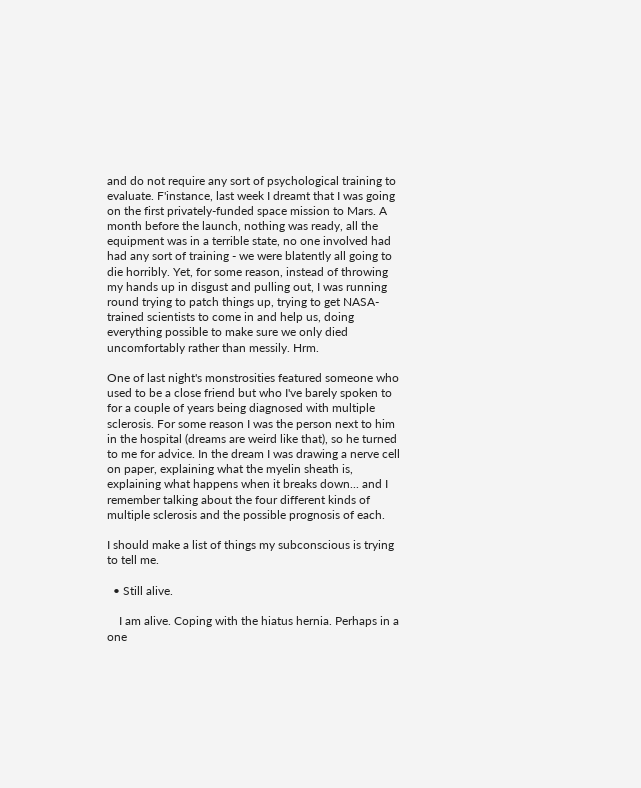and do not require any sort of psychological training to evaluate. F'instance, last week I dreamt that I was going on the first privately-funded space mission to Mars. A month before the launch, nothing was ready, all the equipment was in a terrible state, no one involved had had any sort of training - we were blatently all going to die horribly. Yet, for some reason, instead of throwing my hands up in disgust and pulling out, I was running round trying to patch things up, trying to get NASA-trained scientists to come in and help us, doing everything possible to make sure we only died uncomfortably rather than messily. Hrm.

One of last night's monstrosities featured someone who used to be a close friend but who I've barely spoken to for a couple of years being diagnosed with multiple sclerosis. For some reason I was the person next to him in the hospital (dreams are weird like that), so he turned to me for advice. In the dream I was drawing a nerve cell on paper, explaining what the myelin sheath is, explaining what happens when it breaks down... and I remember talking about the four different kinds of multiple sclerosis and the possible prognosis of each.

I should make a list of things my subconscious is trying to tell me.

  • Still alive.

    I am alive. Coping with the hiatus hernia. Perhaps in a one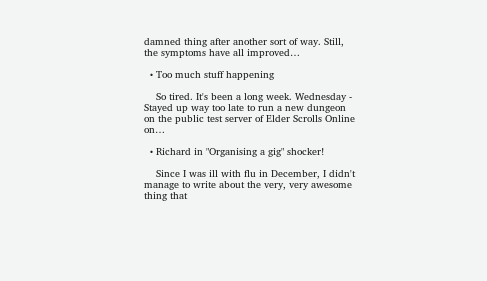damned thing after another sort of way. Still, the symptoms have all improved…

  • Too much stuff happening

    So tired. It's been a long week. Wednesday - Stayed up way too late to run a new dungeon on the public test server of Elder Scrolls Online on…

  • Richard in "Organising a gig" shocker!

    Since I was ill with flu in December, I didn't manage to write about the very, very awesome thing that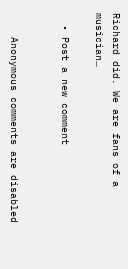Richard did. We are fans of a musician…

  • Post a new comment


    Anonymous comments are disabled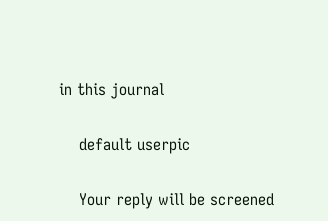in this journal

    default userpic

    Your reply will be screened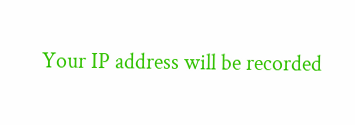Your IP address will be recorded